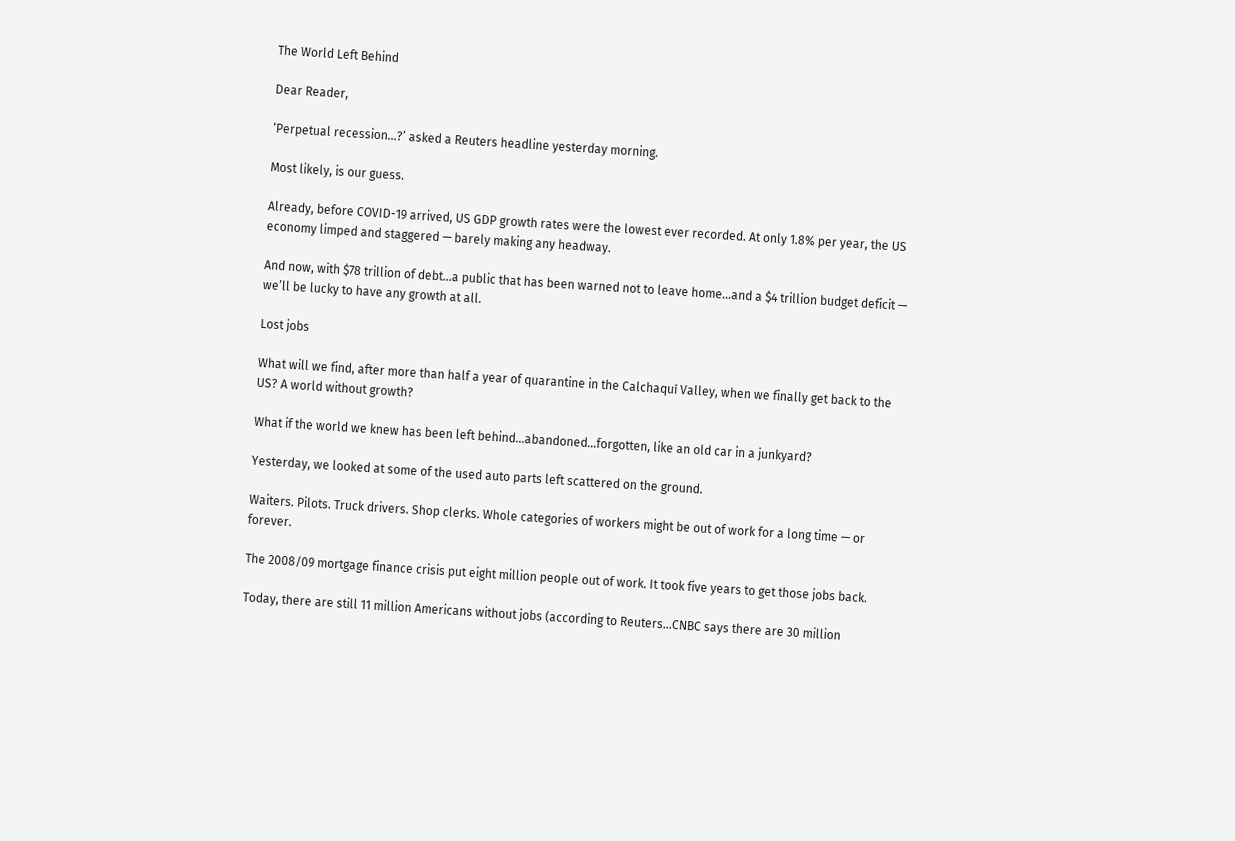The World Left Behind

Dear Reader,

‘Perpetual recession…?’ asked a Reuters headline yesterday morning.

Most likely, is our guess.

Already, before COVID-19 arrived, US GDP growth rates were the lowest ever recorded. At only 1.8% per year, the US economy limped and staggered — barely making any headway.

And now, with $78 trillion of debt…a public that has been warned not to leave home…and a $4 trillion budget deficit — we’ll be lucky to have any growth at all.

Lost jobs

What will we find, after more than half a year of quarantine in the Calchaquí Valley, when we finally get back to the US? A world without growth?

What if the world we knew has been left behind…abandoned…forgotten, like an old car in a junkyard?

Yesterday, we looked at some of the used auto parts left scattered on the ground.

Waiters. Pilots. Truck drivers. Shop clerks. Whole categories of workers might be out of work for a long time — or forever.

The 2008/09 mortgage finance crisis put eight million people out of work. It took five years to get those jobs back.

Today, there are still 11 million Americans without jobs (according to Reuters…CNBC says there are 30 million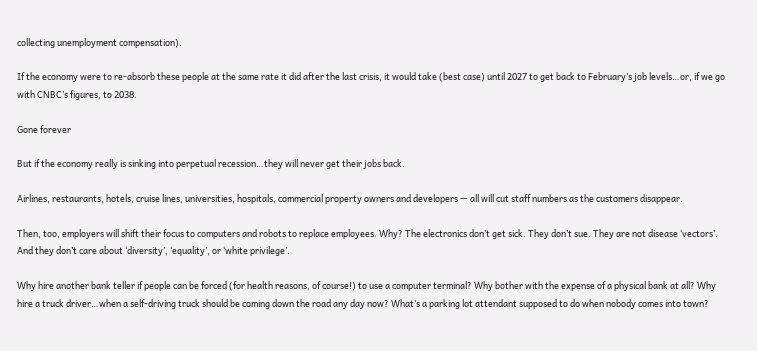collecting unemployment compensation).

If the economy were to re-absorb these people at the same rate it did after the last crisis, it would take (best case) until 2027 to get back to February’s job levels…or, if we go with CNBC’s figures, to 2038.

Gone forever

But if the economy really is sinking into perpetual recession…they will never get their jobs back.

Airlines, restaurants, hotels, cruise lines, universities, hospitals, commercial property owners and developers — all will cut staff numbers as the customers disappear.

Then, too, employers will shift their focus to computers and robots to replace employees. Why? The electronics don’t get sick. They don’t sue. They are not disease ‘vectors’. And they don’t care about ‘diversity’, ‘equality’, or ‘white privilege’.

Why hire another bank teller if people can be forced (for health reasons, of course!) to use a computer terminal? Why bother with the expense of a physical bank at all? Why hire a truck driver…when a self-driving truck should be coming down the road any day now? What’s a parking lot attendant supposed to do when nobody comes into town?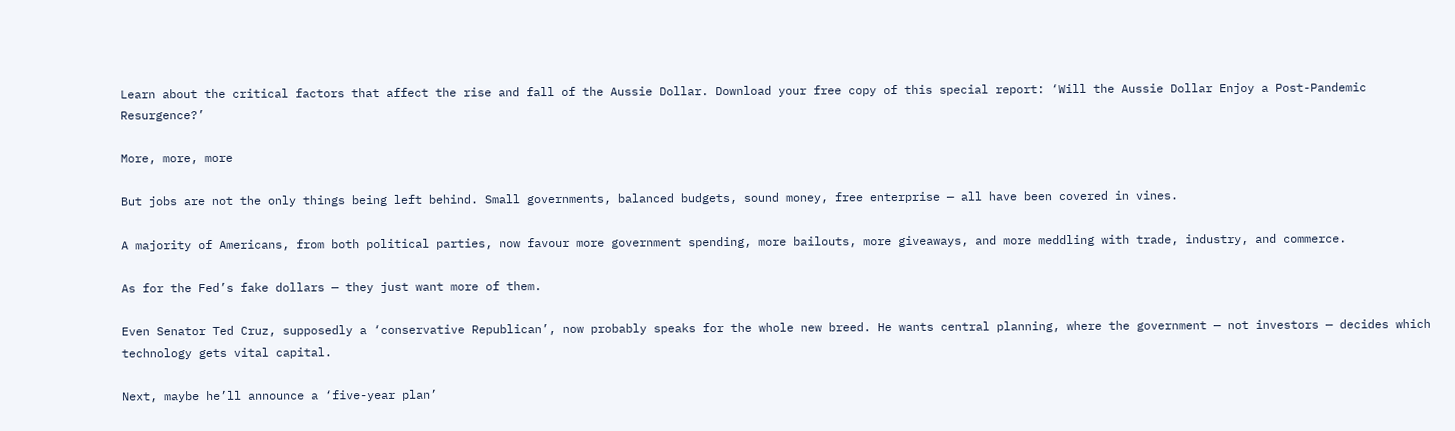Learn about the critical factors that affect the rise and fall of the Aussie Dollar. Download your free copy of this special report: ‘Will the Aussie Dollar Enjoy a Post-Pandemic Resurgence?’

More, more, more

But jobs are not the only things being left behind. Small governments, balanced budgets, sound money, free enterprise — all have been covered in vines.

A majority of Americans, from both political parties, now favour more government spending, more bailouts, more giveaways, and more meddling with trade, industry, and commerce.

As for the Fed’s fake dollars — they just want more of them.

Even Senator Ted Cruz, supposedly a ‘conservative Republican’, now probably speaks for the whole new breed. He wants central planning, where the government — not investors — decides which technology gets vital capital.

Next, maybe he’ll announce a ‘five-year plan’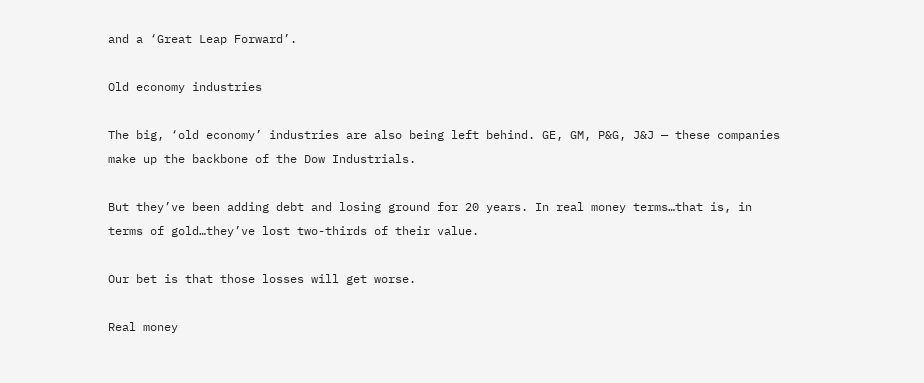and a ‘Great Leap Forward’.

Old economy industries

The big, ‘old economy’ industries are also being left behind. GE, GM, P&G, J&J — these companies make up the backbone of the Dow Industrials.

But they’ve been adding debt and losing ground for 20 years. In real money terms…that is, in terms of gold…they’ve lost two-thirds of their value.

Our bet is that those losses will get worse.

Real money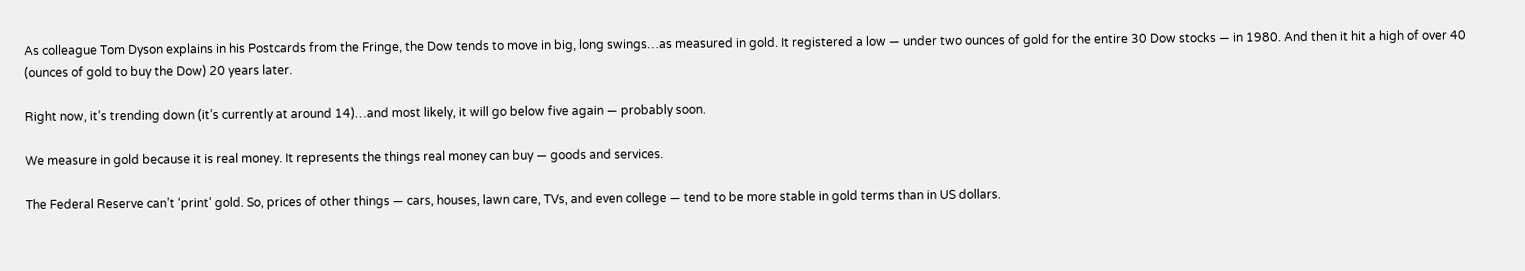As colleague Tom Dyson explains in his Postcards from the Fringe, the Dow tends to move in big, long swings…as measured in gold. It registered a low — under two ounces of gold for the entire 30 Dow stocks — in 1980. And then it hit a high of over 40 (ounces of gold to buy the Dow) 20 years later.

Right now, it’s trending down (it’s currently at around 14)…and most likely, it will go below five again — probably soon.

We measure in gold because it is real money. It represents the things real money can buy — goods and services.

The Federal Reserve can’t ‘print’ gold. So, prices of other things — cars, houses, lawn care, TVs, and even college — tend to be more stable in gold terms than in US dollars.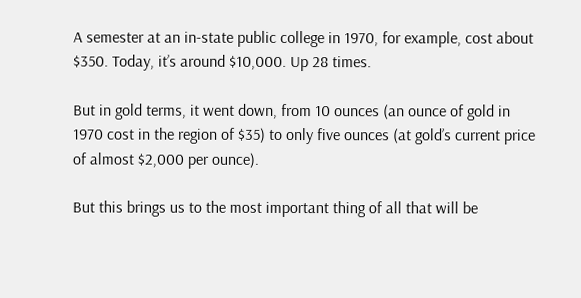A semester at an in-state public college in 1970, for example, cost about $350. Today, it’s around $10,000. Up 28 times.

But in gold terms, it went down, from 10 ounces (an ounce of gold in 1970 cost in the region of $35) to only five ounces (at gold’s current price of almost $2,000 per ounce).

But this brings us to the most important thing of all that will be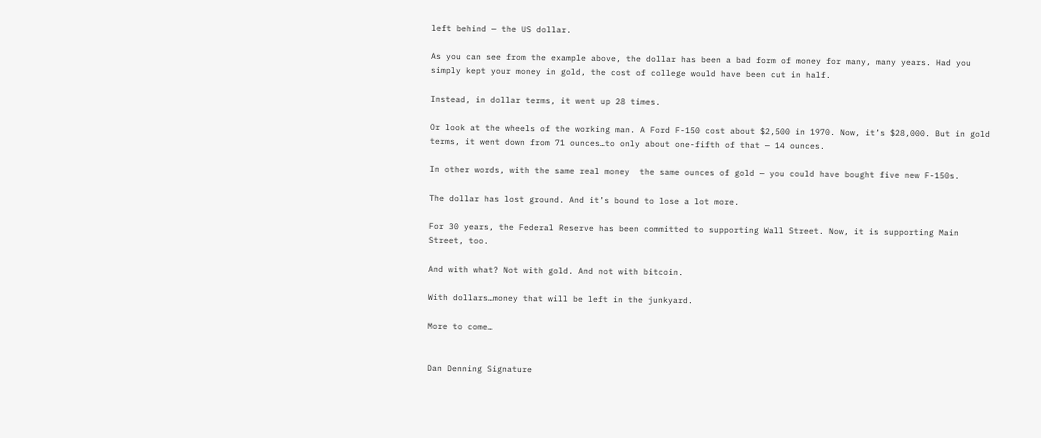left behind — the US dollar.

As you can see from the example above, the dollar has been a bad form of money for many, many years. Had you simply kept your money in gold, the cost of college would have been cut in half.

Instead, in dollar terms, it went up 28 times.

Or look at the wheels of the working man. A Ford F-150 cost about $2,500 in 1970. Now, it’s $28,000. But in gold terms, it went down from 71 ounces…to only about one-fifth of that — 14 ounces.

In other words, with the same real money  the same ounces of gold — you could have bought five new F-150s.

The dollar has lost ground. And it’s bound to lose a lot more.

For 30 years, the Federal Reserve has been committed to supporting Wall Street. Now, it is supporting Main Street, too.

And with what? Not with gold. And not with bitcoin.

With dollars…money that will be left in the junkyard.

More to come…


Dan Denning Signature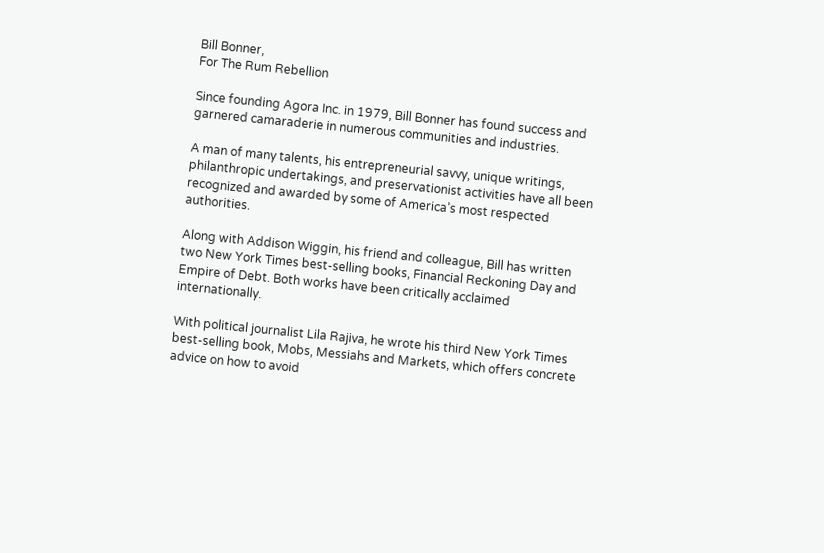Bill Bonner,
For The Rum Rebellion

Since founding Agora Inc. in 1979, Bill Bonner has found success and garnered camaraderie in numerous communities and industries.

A man of many talents, his entrepreneurial savvy, unique writings, philanthropic undertakings, and preservationist activities have all been recognized and awarded by some of America’s most respected authorities.

Along with Addison Wiggin, his friend and colleague, Bill has written two New York Times best-selling books, Financial Reckoning Day and Empire of Debt. Both works have been critically acclaimed internationally.

With political journalist Lila Rajiva, he wrote his third New York Times best-selling book, Mobs, Messiahs and Markets, which offers concrete advice on how to avoid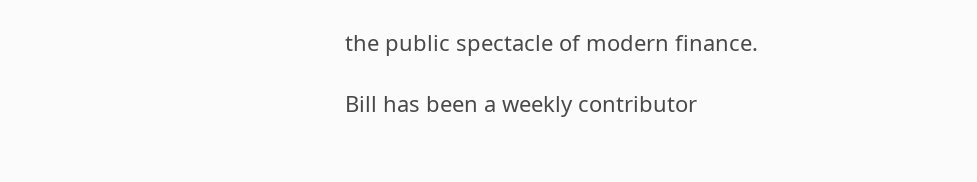the public spectacle of modern finance.

Bill has been a weekly contributor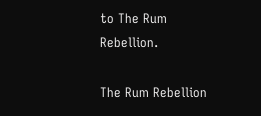to The Rum Rebellion.

The Rum Rebellion